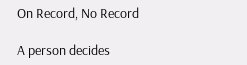On Record, No Record

A person decides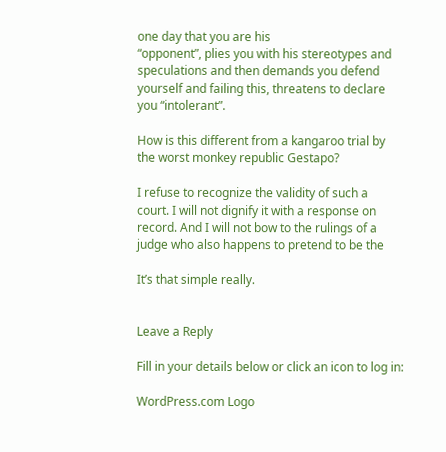one day that you are his
“opponent”, plies you with his stereotypes and
speculations and then demands you defend
yourself and failing this, threatens to declare
you “intolerant”.

How is this different from a kangaroo trial by
the worst monkey republic Gestapo?

I refuse to recognize the validity of such a
court. I will not dignify it with a response on
record. And I will not bow to the rulings of a
judge who also happens to pretend to be the

It’s that simple really.


Leave a Reply

Fill in your details below or click an icon to log in:

WordPress.com Logo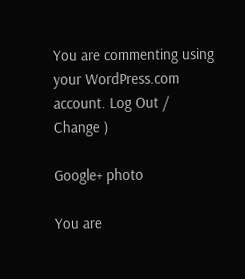You are commenting using your WordPress.com account. Log Out /  Change )

Google+ photo

You are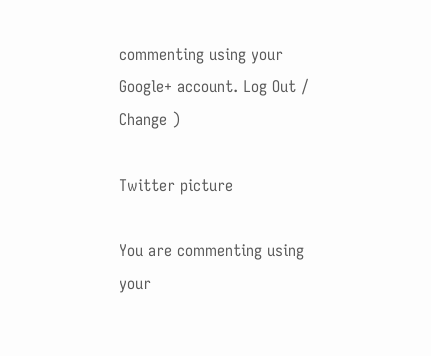commenting using your Google+ account. Log Out /  Change )

Twitter picture

You are commenting using your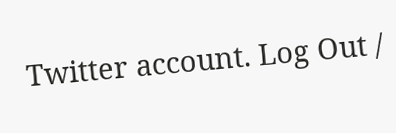Twitter account. Log Out /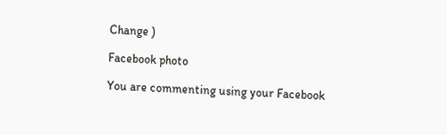Change )

Facebook photo

You are commenting using your Facebook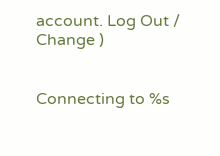account. Log Out /  Change )


Connecting to %s